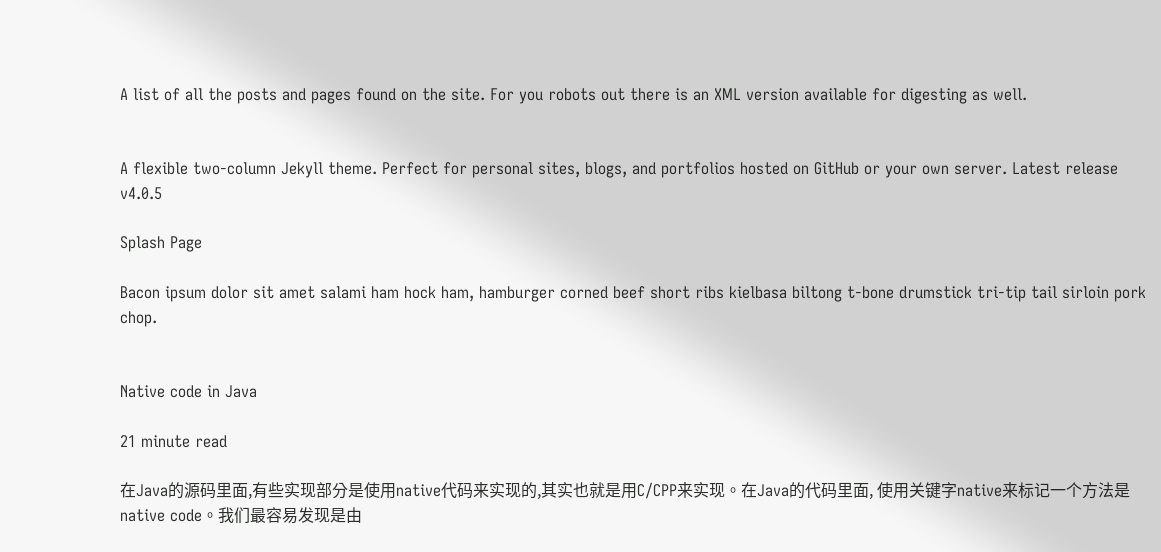A list of all the posts and pages found on the site. For you robots out there is an XML version available for digesting as well.


A flexible two-column Jekyll theme. Perfect for personal sites, blogs, and portfolios hosted on GitHub or your own server. Latest release v4.0.5

Splash Page

Bacon ipsum dolor sit amet salami ham hock ham, hamburger corned beef short ribs kielbasa biltong t-bone drumstick tri-tip tail sirloin pork chop.


Native code in Java

21 minute read

在Java的源码里面,有些实现部分是使用native代码来实现的,其实也就是用C/CPP来实现。在Java的代码里面, 使用关键字native来标记一个方法是native code。我们最容易发现是由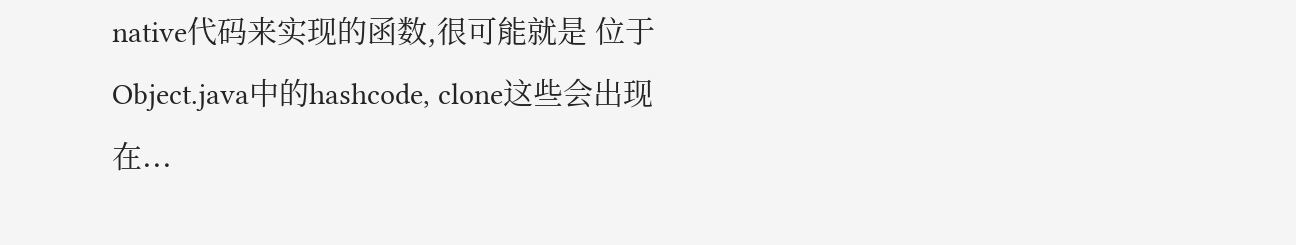native代码来实现的函数,很可能就是 位于Object.java中的hashcode, clone这些会出现在...